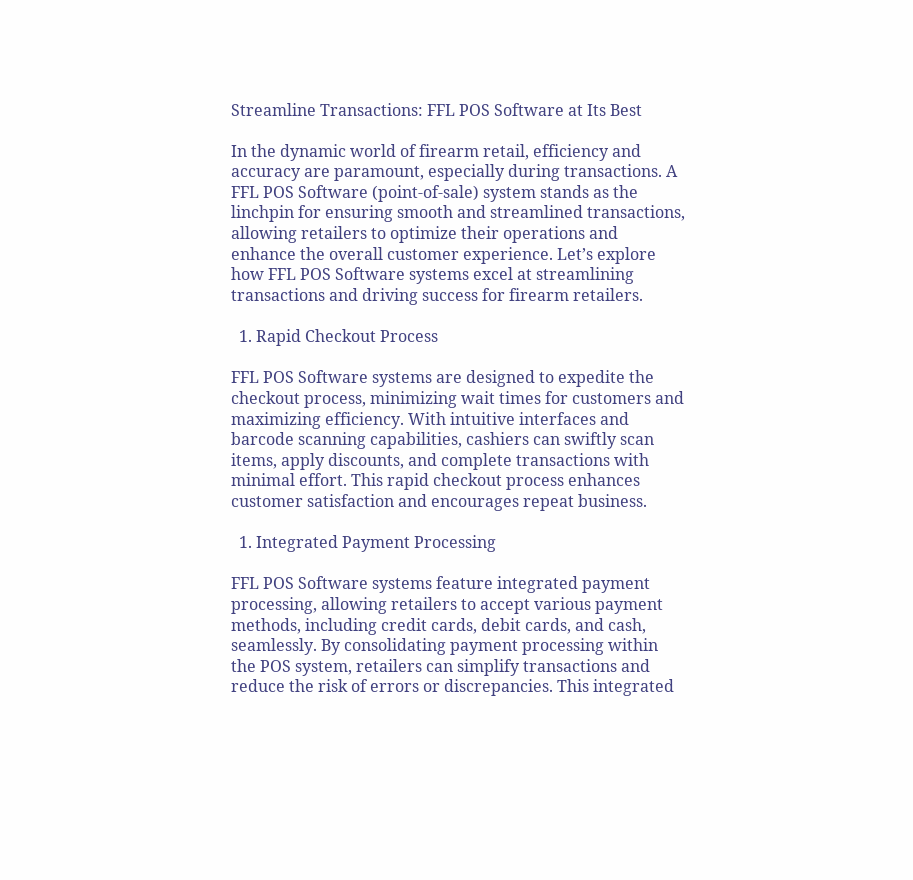Streamline Transactions: FFL POS Software at Its Best

In the dynamic world of firearm retail, efficiency and accuracy are paramount, especially during transactions. A FFL POS Software (point-of-sale) system stands as the linchpin for ensuring smooth and streamlined transactions, allowing retailers to optimize their operations and enhance the overall customer experience. Let’s explore how FFL POS Software systems excel at streamlining transactions and driving success for firearm retailers.

  1. Rapid Checkout Process

FFL POS Software systems are designed to expedite the checkout process, minimizing wait times for customers and maximizing efficiency. With intuitive interfaces and barcode scanning capabilities, cashiers can swiftly scan items, apply discounts, and complete transactions with minimal effort. This rapid checkout process enhances customer satisfaction and encourages repeat business.

  1. Integrated Payment Processing

FFL POS Software systems feature integrated payment processing, allowing retailers to accept various payment methods, including credit cards, debit cards, and cash, seamlessly. By consolidating payment processing within the POS system, retailers can simplify transactions and reduce the risk of errors or discrepancies. This integrated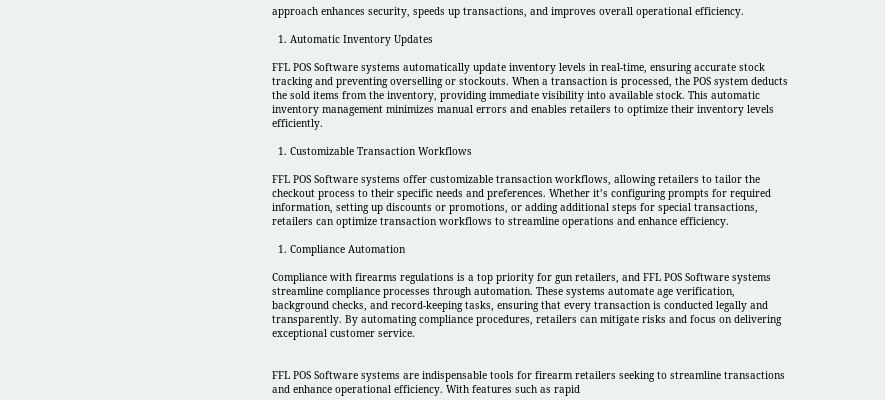approach enhances security, speeds up transactions, and improves overall operational efficiency.

  1. Automatic Inventory Updates

FFL POS Software systems automatically update inventory levels in real-time, ensuring accurate stock tracking and preventing overselling or stockouts. When a transaction is processed, the POS system deducts the sold items from the inventory, providing immediate visibility into available stock. This automatic inventory management minimizes manual errors and enables retailers to optimize their inventory levels efficiently.

  1. Customizable Transaction Workflows

FFL POS Software systems offer customizable transaction workflows, allowing retailers to tailor the checkout process to their specific needs and preferences. Whether it’s configuring prompts for required information, setting up discounts or promotions, or adding additional steps for special transactions, retailers can optimize transaction workflows to streamline operations and enhance efficiency.

  1. Compliance Automation

Compliance with firearms regulations is a top priority for gun retailers, and FFL POS Software systems streamline compliance processes through automation. These systems automate age verification, background checks, and record-keeping tasks, ensuring that every transaction is conducted legally and transparently. By automating compliance procedures, retailers can mitigate risks and focus on delivering exceptional customer service.


FFL POS Software systems are indispensable tools for firearm retailers seeking to streamline transactions and enhance operational efficiency. With features such as rapid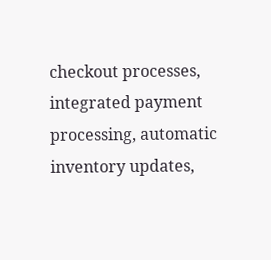checkout processes, integrated payment processing, automatic inventory updates,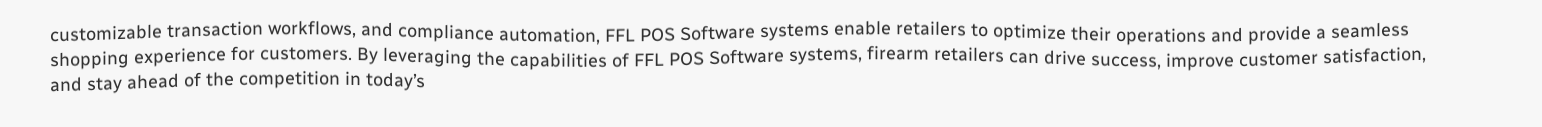customizable transaction workflows, and compliance automation, FFL POS Software systems enable retailers to optimize their operations and provide a seamless shopping experience for customers. By leveraging the capabilities of FFL POS Software systems, firearm retailers can drive success, improve customer satisfaction, and stay ahead of the competition in today’s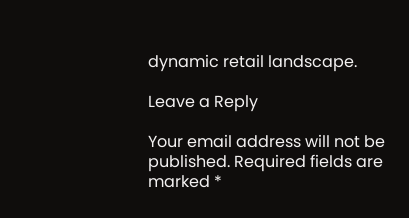dynamic retail landscape.

Leave a Reply

Your email address will not be published. Required fields are marked *